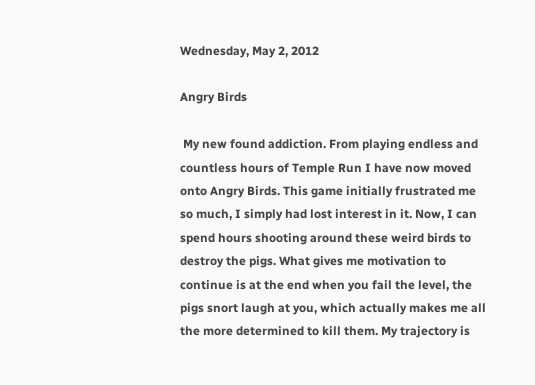Wednesday, May 2, 2012

Angry Birds

 My new found addiction. From playing endless and countless hours of Temple Run I have now moved onto Angry Birds. This game initially frustrated me so much, I simply had lost interest in it. Now, I can spend hours shooting around these weird birds to destroy the pigs. What gives me motivation to continue is at the end when you fail the level, the pigs snort laugh at you, which actually makes me all the more determined to kill them. My trajectory is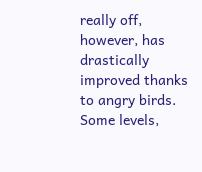really off, however, has drastically improved thanks to angry birds. Some levels,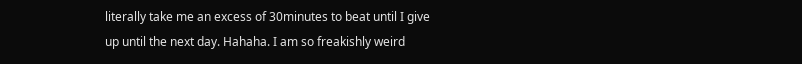literally take me an excess of 30minutes to beat until I give up until the next day. Hahaha. I am so freakishly weird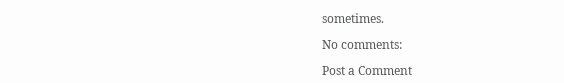sometimes.

No comments:

Post a Comment